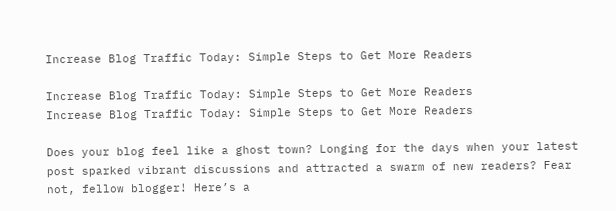Increase Blog Traffic Today: Simple Steps to Get More Readers

Increase Blog Traffic Today: Simple Steps to Get More Readers
Increase Blog Traffic Today: Simple Steps to Get More Readers

Does your blog feel like a ghost town? Longing for the days when your latest post sparked vibrant discussions and attracted a swarm of new readers? Fear not, fellow blogger! Here’s a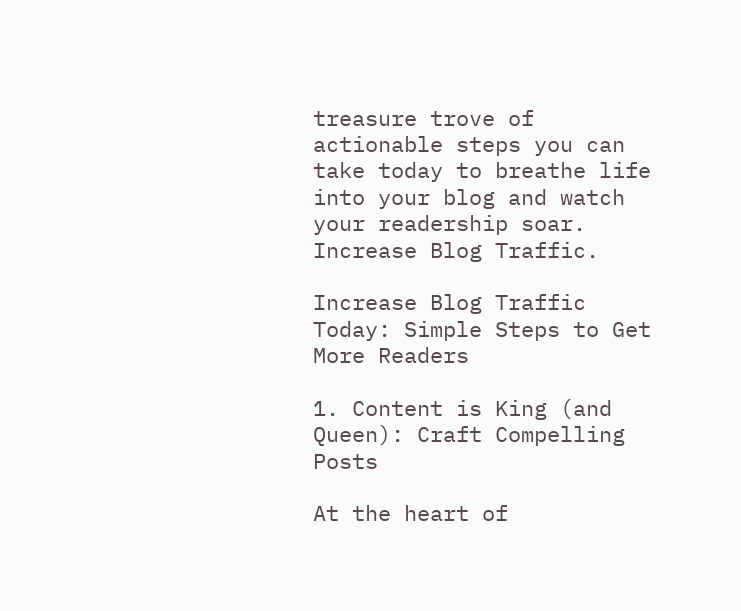treasure trove of actionable steps you can take today to breathe life into your blog and watch your readership soar. Increase Blog Traffic.

Increase Blog Traffic Today: Simple Steps to Get More Readers

1. Content is King (and Queen): Craft Compelling Posts

At the heart of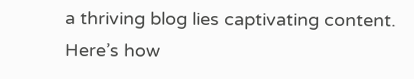a thriving blog lies captivating content. Here’s how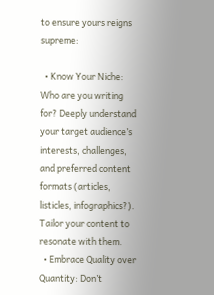to ensure yours reigns supreme:

  • Know Your Niche: Who are you writing for? Deeply understand your target audience’s interests, challenges, and preferred content formats (articles, listicles, infographics?). Tailor your content to resonate with them.
  • Embrace Quality over Quantity: Don’t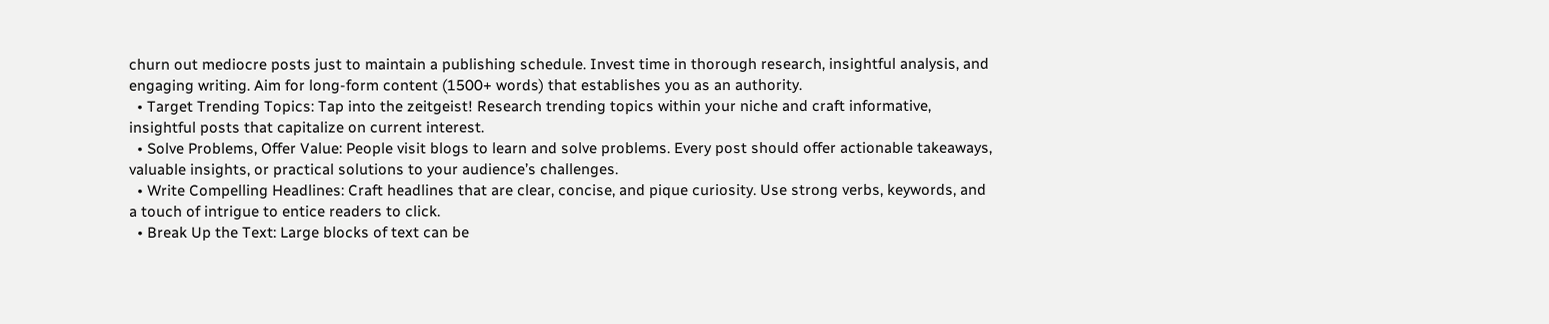churn out mediocre posts just to maintain a publishing schedule. Invest time in thorough research, insightful analysis, and engaging writing. Aim for long-form content (1500+ words) that establishes you as an authority.
  • Target Trending Topics: Tap into the zeitgeist! Research trending topics within your niche and craft informative, insightful posts that capitalize on current interest.
  • Solve Problems, Offer Value: People visit blogs to learn and solve problems. Every post should offer actionable takeaways, valuable insights, or practical solutions to your audience’s challenges.
  • Write Compelling Headlines: Craft headlines that are clear, concise, and pique curiosity. Use strong verbs, keywords, and a touch of intrigue to entice readers to click.
  • Break Up the Text: Large blocks of text can be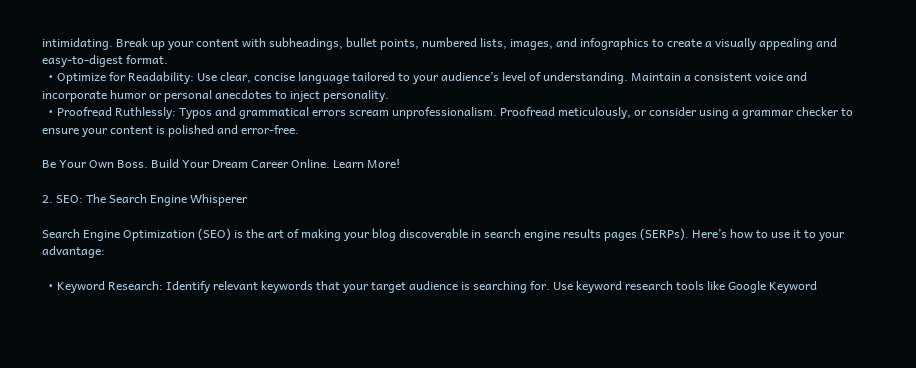intimidating. Break up your content with subheadings, bullet points, numbered lists, images, and infographics to create a visually appealing and easy-to-digest format.
  • Optimize for Readability: Use clear, concise language tailored to your audience’s level of understanding. Maintain a consistent voice and incorporate humor or personal anecdotes to inject personality.
  • Proofread Ruthlessly: Typos and grammatical errors scream unprofessionalism. Proofread meticulously, or consider using a grammar checker to ensure your content is polished and error-free.

Be Your Own Boss. Build Your Dream Career Online. Learn More!

2. SEO: The Search Engine Whisperer

Search Engine Optimization (SEO) is the art of making your blog discoverable in search engine results pages (SERPs). Here’s how to use it to your advantage:

  • Keyword Research: Identify relevant keywords that your target audience is searching for. Use keyword research tools like Google Keyword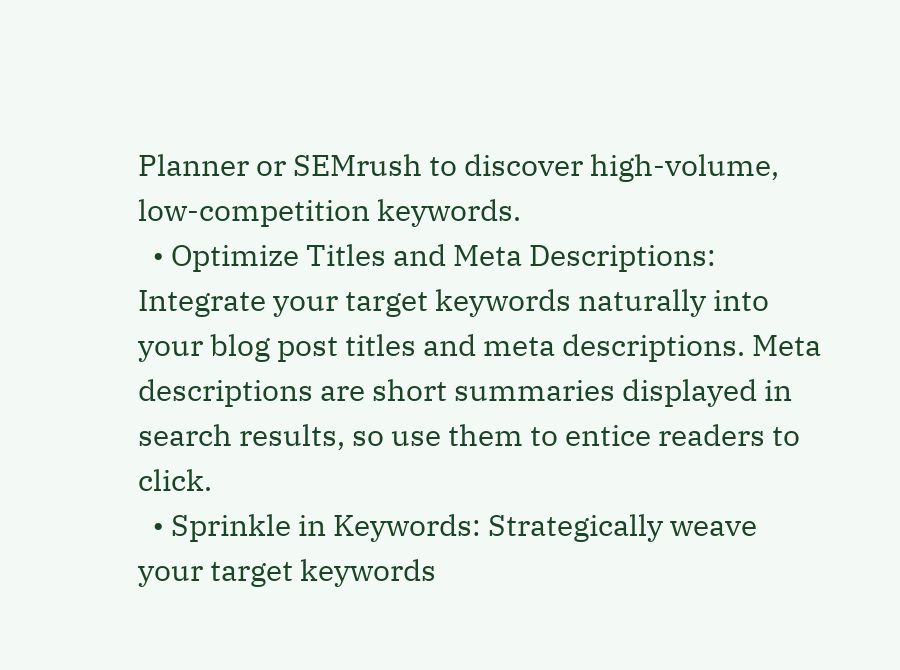Planner or SEMrush to discover high-volume, low-competition keywords.
  • Optimize Titles and Meta Descriptions: Integrate your target keywords naturally into your blog post titles and meta descriptions. Meta descriptions are short summaries displayed in search results, so use them to entice readers to click.
  • Sprinkle in Keywords: Strategically weave your target keywords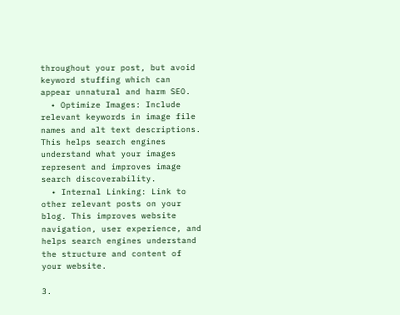throughout your post, but avoid keyword stuffing which can appear unnatural and harm SEO.
  • Optimize Images: Include relevant keywords in image file names and alt text descriptions. This helps search engines understand what your images represent and improves image search discoverability.
  • Internal Linking: Link to other relevant posts on your blog. This improves website navigation, user experience, and helps search engines understand the structure and content of your website.

3.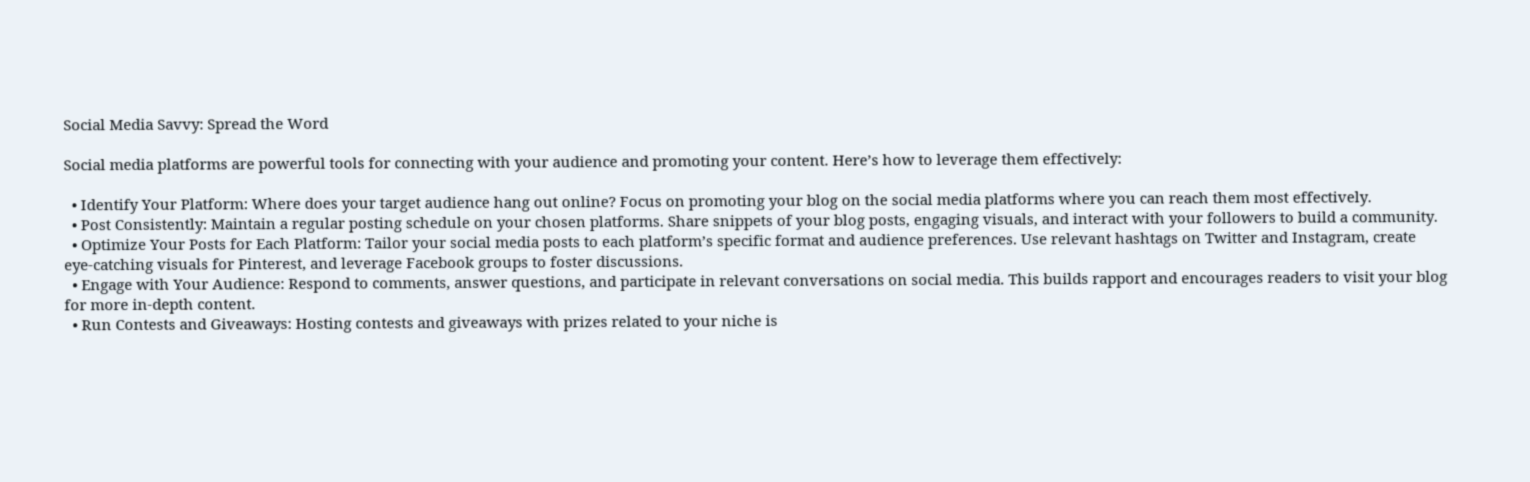Social Media Savvy: Spread the Word

Social media platforms are powerful tools for connecting with your audience and promoting your content. Here’s how to leverage them effectively:

  • Identify Your Platform: Where does your target audience hang out online? Focus on promoting your blog on the social media platforms where you can reach them most effectively.
  • Post Consistently: Maintain a regular posting schedule on your chosen platforms. Share snippets of your blog posts, engaging visuals, and interact with your followers to build a community.
  • Optimize Your Posts for Each Platform: Tailor your social media posts to each platform’s specific format and audience preferences. Use relevant hashtags on Twitter and Instagram, create eye-catching visuals for Pinterest, and leverage Facebook groups to foster discussions.
  • Engage with Your Audience: Respond to comments, answer questions, and participate in relevant conversations on social media. This builds rapport and encourages readers to visit your blog for more in-depth content.
  • Run Contests and Giveaways: Hosting contests and giveaways with prizes related to your niche is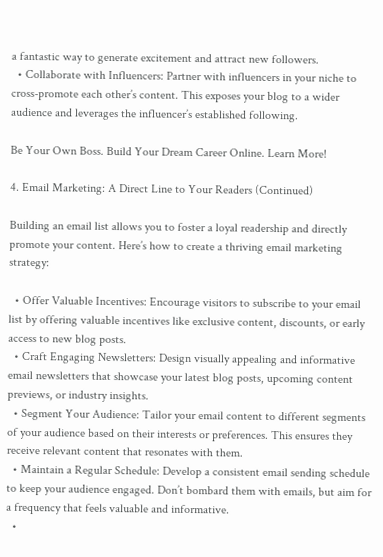a fantastic way to generate excitement and attract new followers.
  • Collaborate with Influencers: Partner with influencers in your niche to cross-promote each other’s content. This exposes your blog to a wider audience and leverages the influencer’s established following.

Be Your Own Boss. Build Your Dream Career Online. Learn More!

4. Email Marketing: A Direct Line to Your Readers (Continued)

Building an email list allows you to foster a loyal readership and directly promote your content. Here’s how to create a thriving email marketing strategy:

  • Offer Valuable Incentives: Encourage visitors to subscribe to your email list by offering valuable incentives like exclusive content, discounts, or early access to new blog posts.
  • Craft Engaging Newsletters: Design visually appealing and informative email newsletters that showcase your latest blog posts, upcoming content previews, or industry insights.
  • Segment Your Audience: Tailor your email content to different segments of your audience based on their interests or preferences. This ensures they receive relevant content that resonates with them.
  • Maintain a Regular Schedule: Develop a consistent email sending schedule to keep your audience engaged. Don’t bombard them with emails, but aim for a frequency that feels valuable and informative.
  •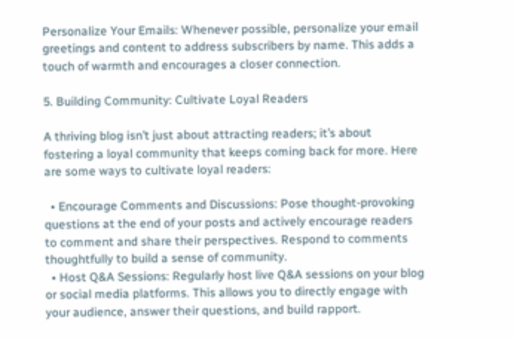Personalize Your Emails: Whenever possible, personalize your email greetings and content to address subscribers by name. This adds a touch of warmth and encourages a closer connection.

5. Building Community: Cultivate Loyal Readers

A thriving blog isn’t just about attracting readers; it’s about fostering a loyal community that keeps coming back for more. Here are some ways to cultivate loyal readers:

  • Encourage Comments and Discussions: Pose thought-provoking questions at the end of your posts and actively encourage readers to comment and share their perspectives. Respond to comments thoughtfully to build a sense of community.
  • Host Q&A Sessions: Regularly host live Q&A sessions on your blog or social media platforms. This allows you to directly engage with your audience, answer their questions, and build rapport.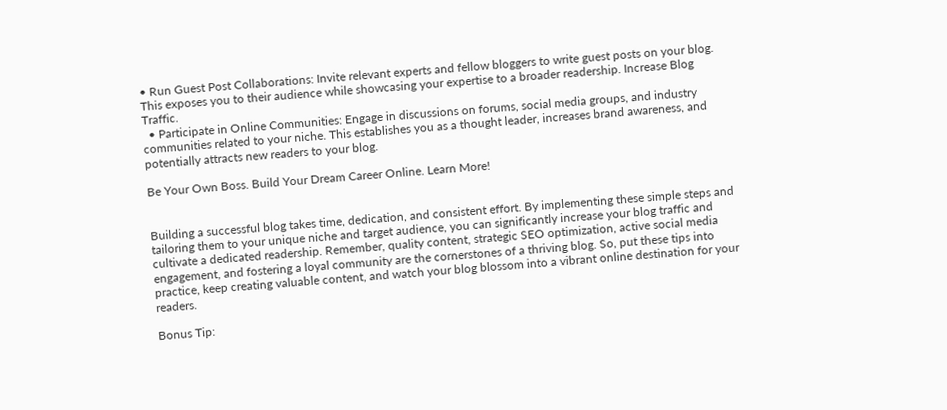• Run Guest Post Collaborations: Invite relevant experts and fellow bloggers to write guest posts on your blog. This exposes you to their audience while showcasing your expertise to a broader readership. Increase Blog Traffic.
  • Participate in Online Communities: Engage in discussions on forums, social media groups, and industry communities related to your niche. This establishes you as a thought leader, increases brand awareness, and potentially attracts new readers to your blog.

Be Your Own Boss. Build Your Dream Career Online. Learn More!


Building a successful blog takes time, dedication, and consistent effort. By implementing these simple steps and tailoring them to your unique niche and target audience, you can significantly increase your blog traffic and cultivate a dedicated readership. Remember, quality content, strategic SEO optimization, active social media engagement, and fostering a loyal community are the cornerstones of a thriving blog. So, put these tips into practice, keep creating valuable content, and watch your blog blossom into a vibrant online destination for your readers.

Bonus Tip: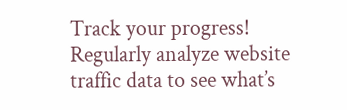Track your progress! Regularly analyze website traffic data to see what’s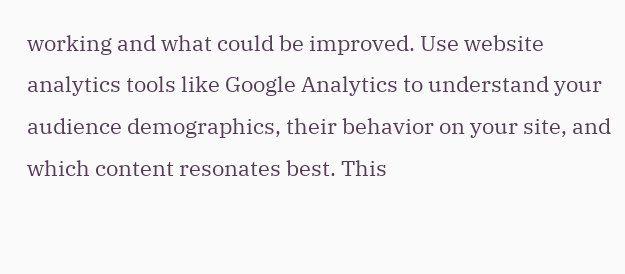working and what could be improved. Use website analytics tools like Google Analytics to understand your audience demographics, their behavior on your site, and which content resonates best. This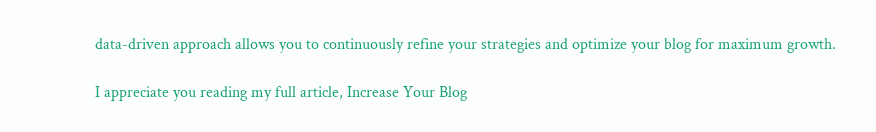data-driven approach allows you to continuously refine your strategies and optimize your blog for maximum growth.

I appreciate you reading my full article, Increase Your Blog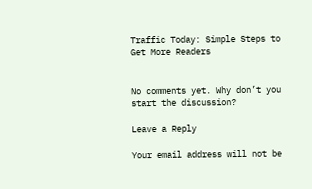Traffic Today: Simple Steps to Get More Readers


No comments yet. Why don’t you start the discussion?

Leave a Reply

Your email address will not be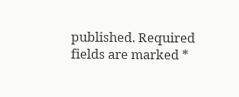published. Required fields are marked *